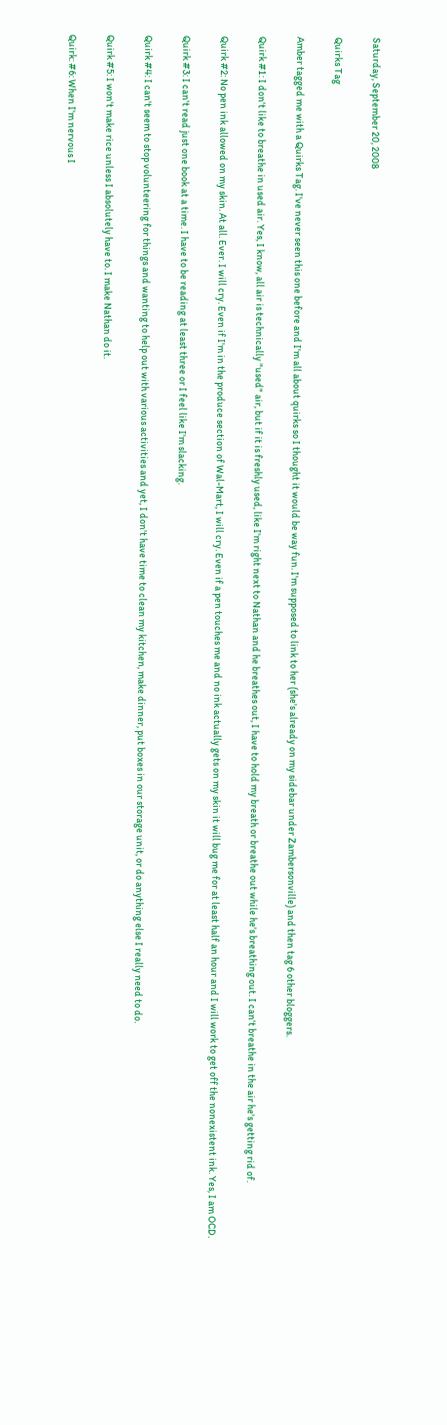Saturday, September 20, 2008

Quirks Tag

Amber tagged me with a Quirks Tag. I've never seen this one before and I'm all about quirks so I thought it would be way fun. I'm supposed to link to her (she's already on my sidebar under Zambersonville) and then tag 6 other bloggers.

Quirk #1: I don't like to breathe in used air. Yes, I know, all air is technically "used" air, but if it is freshly used, like I'm right next to Nathan and he breathes out, I have to hold my breath or breathe out while he's breathing out. I can't breathe in the air he's getting rid of.

Quirk #2: No pen ink allowed on my skin. At all. Ever. I will cry. Even if I'm in the produce section of Wal-Mart, I will cry. Even if a pen touches me and no ink actually gets on my skin it will bug me for at least half an hour and I will work to get off the nonexistent ink. Yes, I am OCD.

Quirk #3: I can't read just one book at a time. I have to be reading at least three or I feel like I'm slacking.

Quirk #4: I can't seem to stop volunteering for things and wanting to help out with various activities and yet, I don't have time to clean my kitchen, make dinner, put boxes in our storage unit, or do anything else I really need to do.

Quirk #5: I won't make rice unless I absolutely have to. I make Nathan do it.

Quirk: #6: When I'm nervous I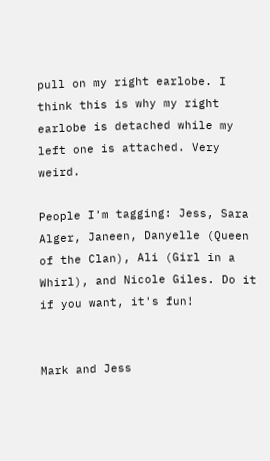pull on my right earlobe. I think this is why my right earlobe is detached while my left one is attached. Very weird.

People I'm tagging: Jess, Sara Alger, Janeen, Danyelle (Queen of the Clan), Ali (Girl in a Whirl), and Nicole Giles. Do it if you want, it's fun!


Mark and Jess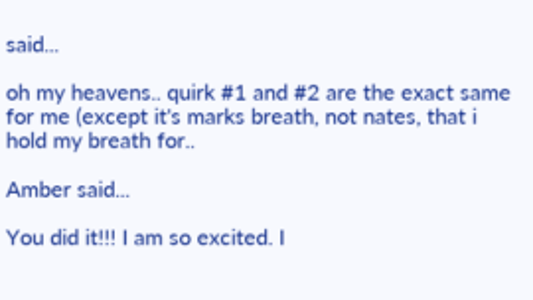said...

oh my heavens.. quirk #1 and #2 are the exact same for me (except it's marks breath, not nates, that i hold my breath for..

Amber said...

You did it!!! I am so excited. I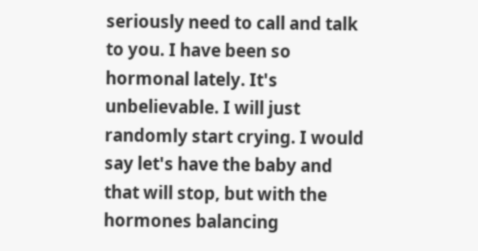seriously need to call and talk to you. I have been so hormonal lately. It's unbelievable. I will just randomly start crying. I would say let's have the baby and that will stop, but with the hormones balancing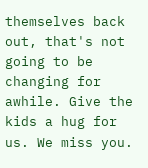themselves back out, that's not going to be changing for awhile. Give the kids a hug for us. We miss you.